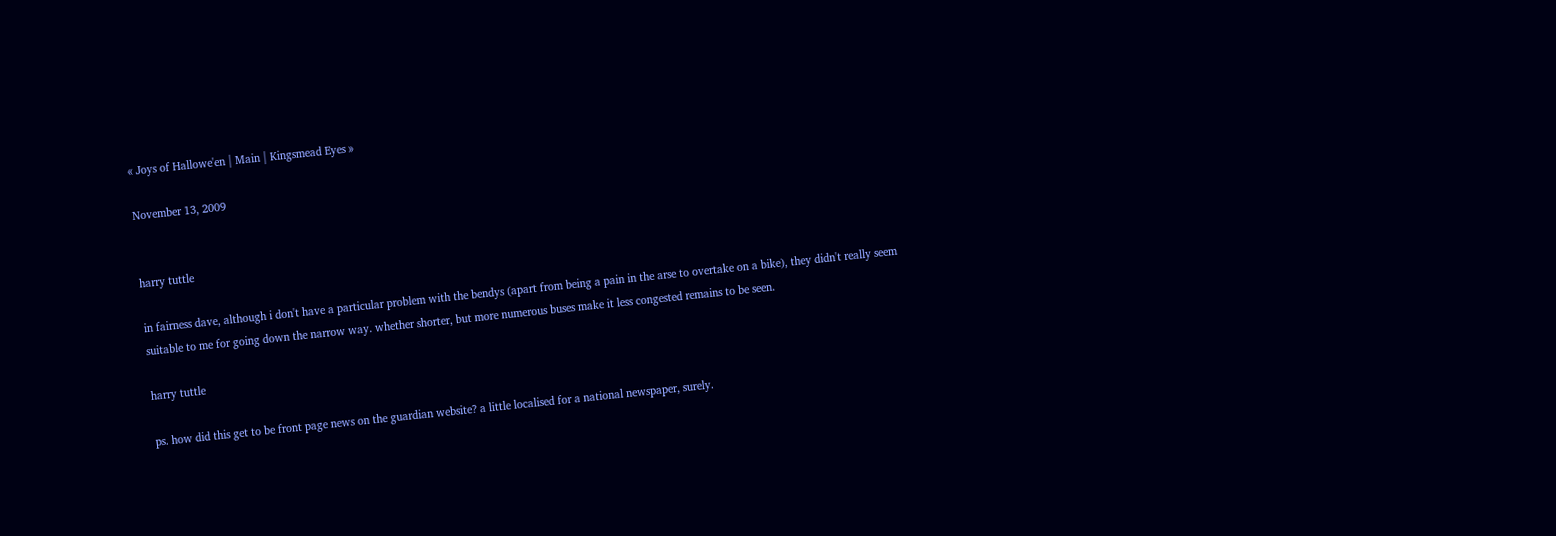« Joys of Hallowe'en | Main | Kingsmead Eyes »

November 13, 2009


harry tuttle

in fairness dave, although i don't have a particular problem with the bendys (apart from being a pain in the arse to overtake on a bike), they didn't really seem suitable to me for going down the narrow way. whether shorter, but more numerous buses make it less congested remains to be seen.

harry tuttle

ps. how did this get to be front page news on the guardian website? a little localised for a national newspaper, surely.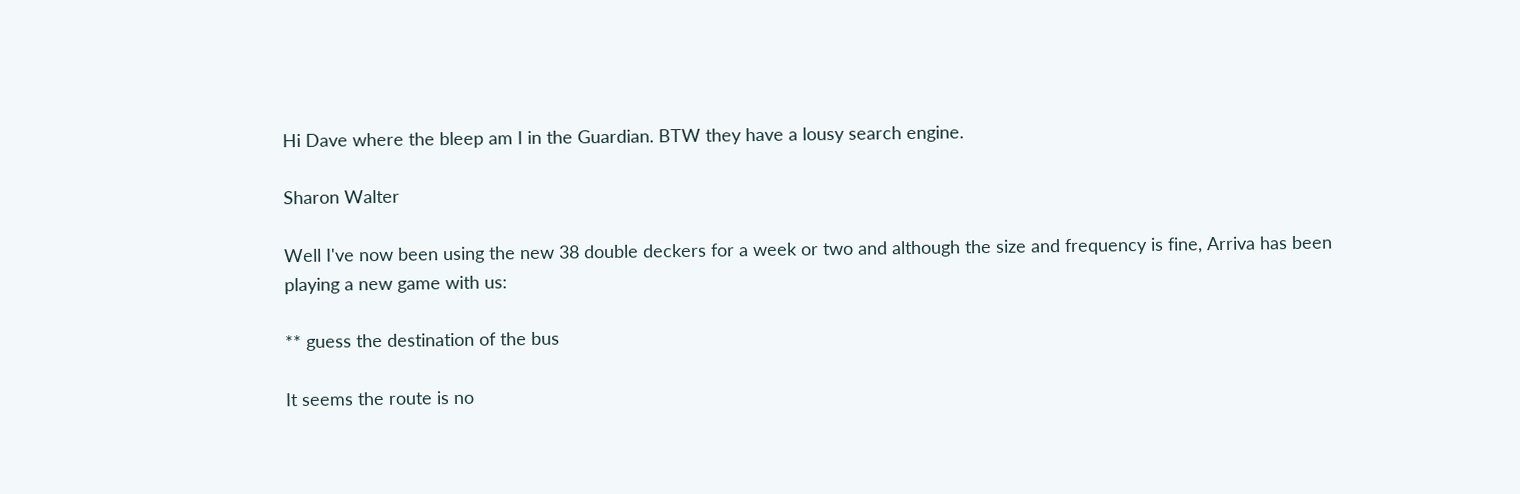Hi Dave where the bleep am I in the Guardian. BTW they have a lousy search engine.

Sharon Walter

Well I've now been using the new 38 double deckers for a week or two and although the size and frequency is fine, Arriva has been playing a new game with us:

** guess the destination of the bus

It seems the route is no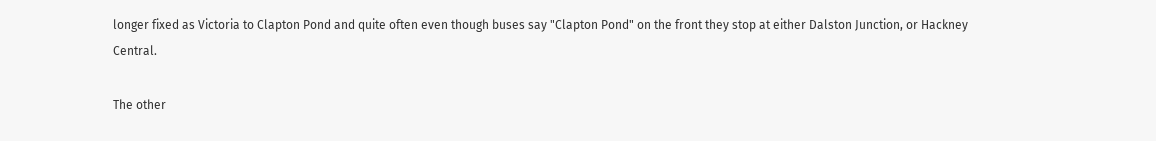longer fixed as Victoria to Clapton Pond and quite often even though buses say "Clapton Pond" on the front they stop at either Dalston Junction, or Hackney Central.

The other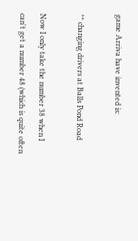game Arriva have invented is:

** changing drivers at Balls Pond Road

Now I only take the number 38 when I can't get a number 48 (which is quite often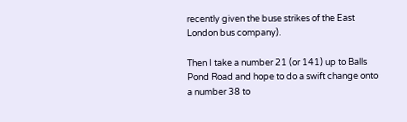recently given the buse strikes of the East London bus company).

Then I take a number 21 (or 141) up to Balls Pond Road and hope to do a swift change onto a number 38 to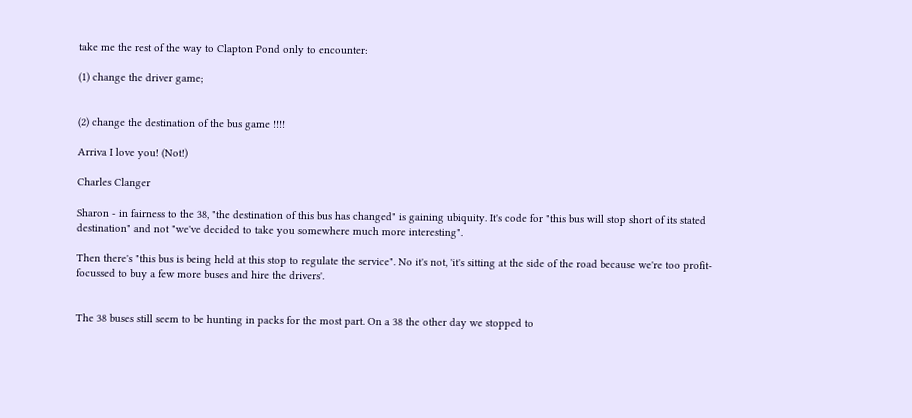take me the rest of the way to Clapton Pond only to encounter:

(1) change the driver game;


(2) change the destination of the bus game !!!!

Arriva I love you! (Not!)

Charles Clanger

Sharon - in fairness to the 38, "the destination of this bus has changed" is gaining ubiquity. It's code for "this bus will stop short of its stated destination" and not "we've decided to take you somewhere much more interesting".

Then there's "this bus is being held at this stop to regulate the service". No it's not, 'it's sitting at the side of the road because we're too profit-focussed to buy a few more buses and hire the drivers'.


The 38 buses still seem to be hunting in packs for the most part. On a 38 the other day we stopped to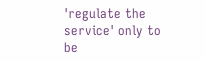'regulate the service' only to be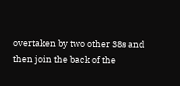overtaken by two other 38s and then join the back of the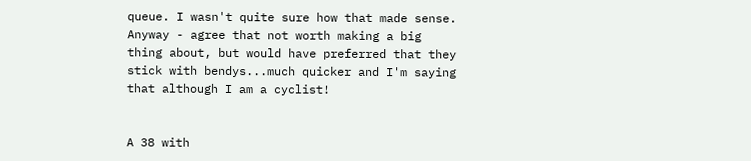queue. I wasn't quite sure how that made sense. Anyway - agree that not worth making a big thing about, but would have preferred that they stick with bendys...much quicker and I'm saying that although I am a cyclist!


A 38 with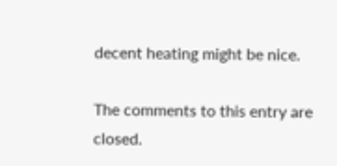decent heating might be nice.

The comments to this entry are closed.